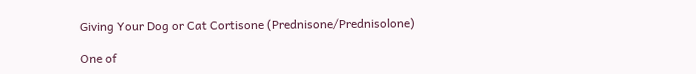Giving Your Dog or Cat Cortisone (Prednisone/Prednisolone)

One of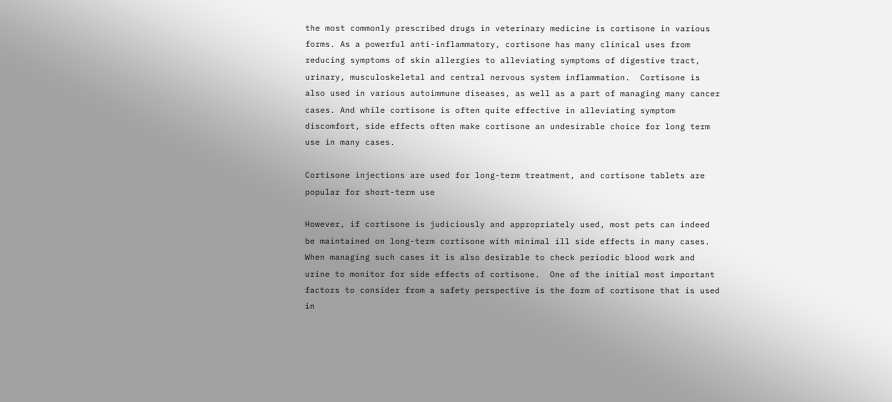the most commonly prescribed drugs in veterinary medicine is cortisone in various forms. As a powerful anti-inflammatory, cortisone has many clinical uses from reducing symptoms of skin allergies to alleviating symptoms of digestive tract, urinary, musculoskeletal and central nervous system inflammation.  Cortisone is also used in various autoimmune diseases, as well as a part of managing many cancer cases. And while cortisone is often quite effective in alleviating symptom discomfort, side effects often make cortisone an undesirable choice for long term use in many cases.

Cortisone injections are used for long-term treatment, and cortisone tablets are popular for short-term use

However, if cortisone is judiciously and appropriately used, most pets can indeed be maintained on long-term cortisone with minimal ill side effects in many cases. When managing such cases it is also desirable to check periodic blood work and urine to monitor for side effects of cortisone.  One of the initial most important factors to consider from a safety perspective is the form of cortisone that is used in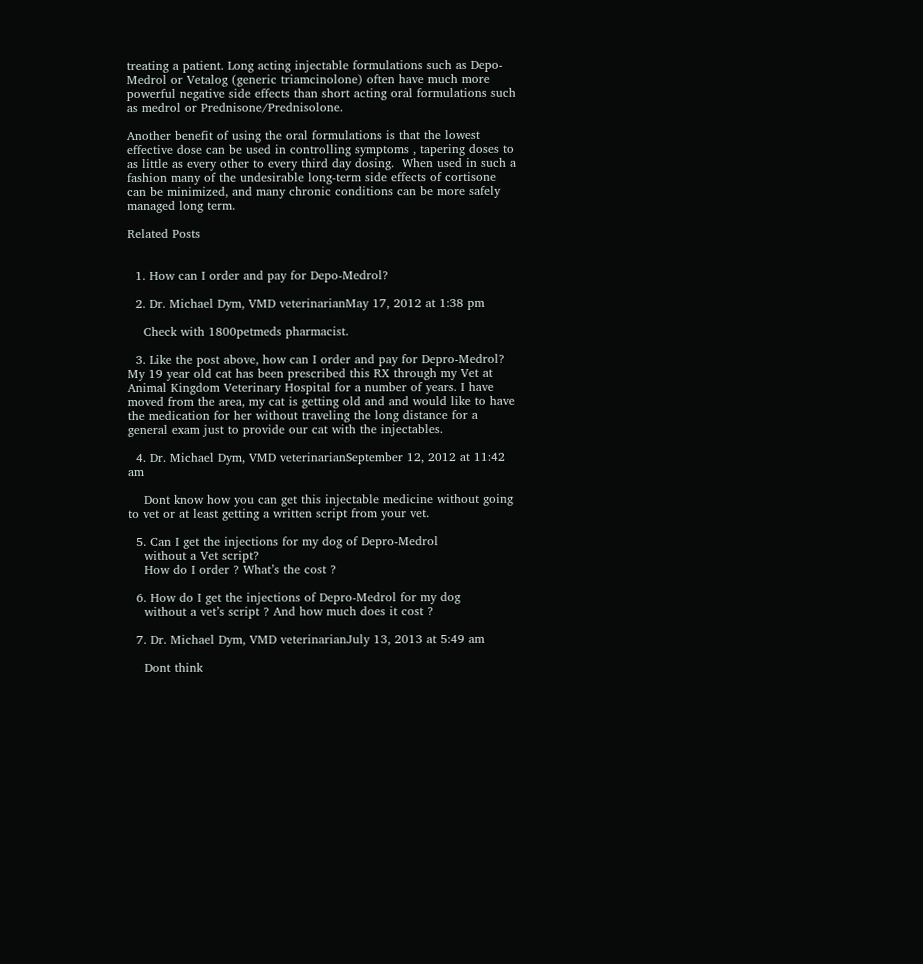treating a patient. Long acting injectable formulations such as Depo-Medrol or Vetalog (generic triamcinolone) often have much more powerful negative side effects than short acting oral formulations such as medrol or Prednisone/Prednisolone.

Another benefit of using the oral formulations is that the lowest effective dose can be used in controlling symptoms , tapering doses to as little as every other to every third day dosing.  When used in such a fashion many of the undesirable long-term side effects of cortisone can be minimized, and many chronic conditions can be more safely managed long term.

Related Posts


  1. How can I order and pay for Depo-Medrol?

  2. Dr. Michael Dym, VMD veterinarianMay 17, 2012 at 1:38 pm

    Check with 1800petmeds pharmacist.

  3. Like the post above, how can I order and pay for Depro-Medrol? My 19 year old cat has been prescribed this RX through my Vet at Animal Kingdom Veterinary Hospital for a number of years. I have moved from the area, my cat is getting old and and would like to have the medication for her without traveling the long distance for a general exam just to provide our cat with the injectables.

  4. Dr. Michael Dym, VMD veterinarianSeptember 12, 2012 at 11:42 am

    Dont know how you can get this injectable medicine without going to vet or at least getting a written script from your vet.

  5. Can I get the injections for my dog of Depro-Medrol
    without a Vet script?
    How do I order ? What’s the cost ?

  6. How do I get the injections of Depro-Medrol for my dog
    without a vet’s script ? And how much does it cost ?

  7. Dr. Michael Dym, VMD veterinarianJuly 13, 2013 at 5:49 am

    Dont think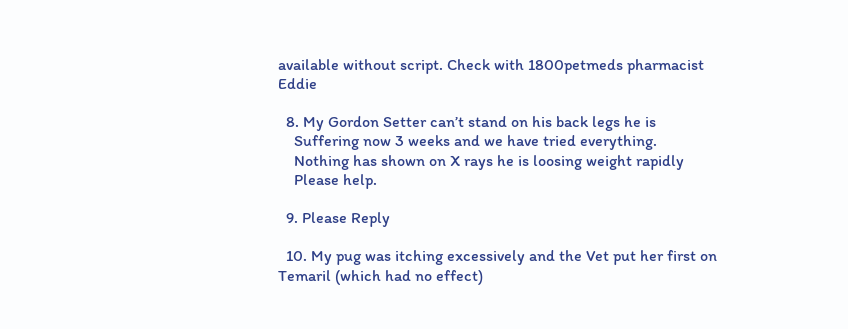available without script. Check with 1800petmeds pharmacist Eddie

  8. My Gordon Setter can’t stand on his back legs he is
    Suffering now 3 weeks and we have tried everything.
    Nothing has shown on X rays he is loosing weight rapidly
    Please help.

  9. Please Reply

  10. My pug was itching excessively and the Vet put her first on Temaril (which had no effect)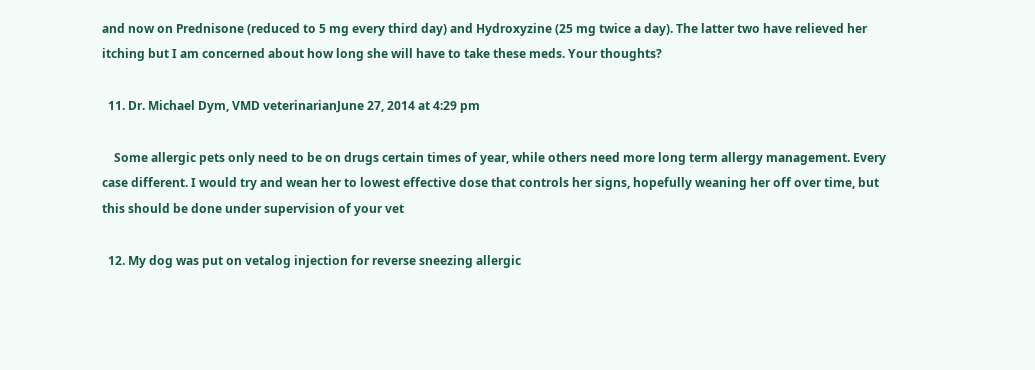and now on Prednisone (reduced to 5 mg every third day) and Hydroxyzine (25 mg twice a day). The latter two have relieved her itching but I am concerned about how long she will have to take these meds. Your thoughts?

  11. Dr. Michael Dym, VMD veterinarianJune 27, 2014 at 4:29 pm

    Some allergic pets only need to be on drugs certain times of year, while others need more long term allergy management. Every case different. I would try and wean her to lowest effective dose that controls her signs, hopefully weaning her off over time, but this should be done under supervision of your vet

  12. My dog was put on vetalog injection for reverse sneezing allergic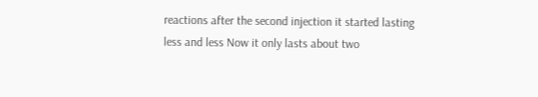reactions after the second injection it started lasting less and less Now it only lasts about two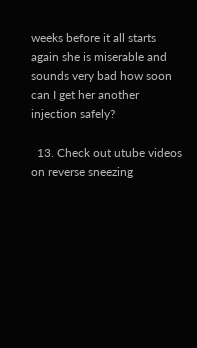weeks before it all starts again she is miserable and sounds very bad how soon can I get her another injection safely?

  13. Check out utube videos on reverse sneezing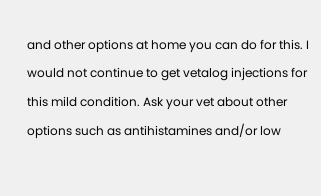and other options at home you can do for this. I would not continue to get vetalog injections for this mild condition. Ask your vet about other options such as antihistamines and/or low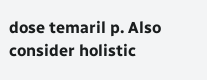dose temaril p. Also consider holistic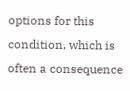options for this condition, which is often a consequence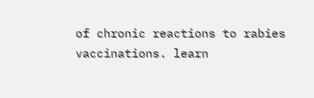of chronic reactions to rabies vaccinations. learn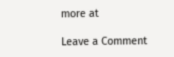more at

Leave a Comment